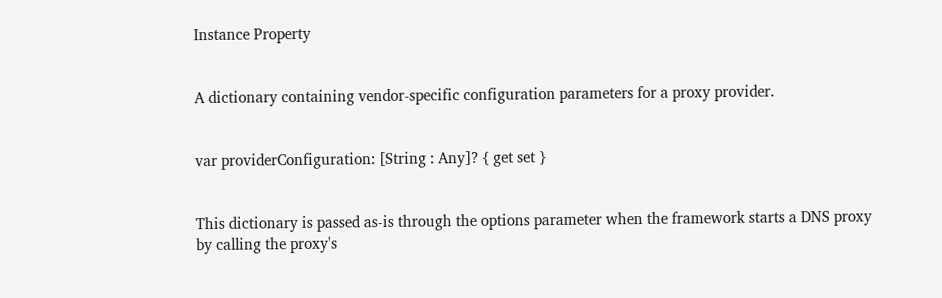Instance Property


A dictionary containing vendor-specific configuration parameters for a proxy provider.


var providerConfiguration: [String : Any]? { get set }


This dictionary is passed as-is through the options parameter when the framework starts a DNS proxy by calling the proxy's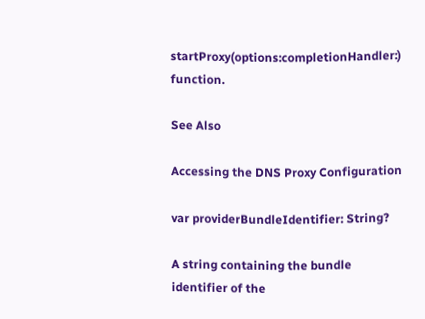startProxy(options:completionHandler:) function.

See Also

Accessing the DNS Proxy Configuration

var providerBundleIdentifier: String?

A string containing the bundle identifier of the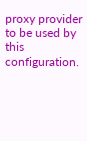proxy provider to be used by this configuration.